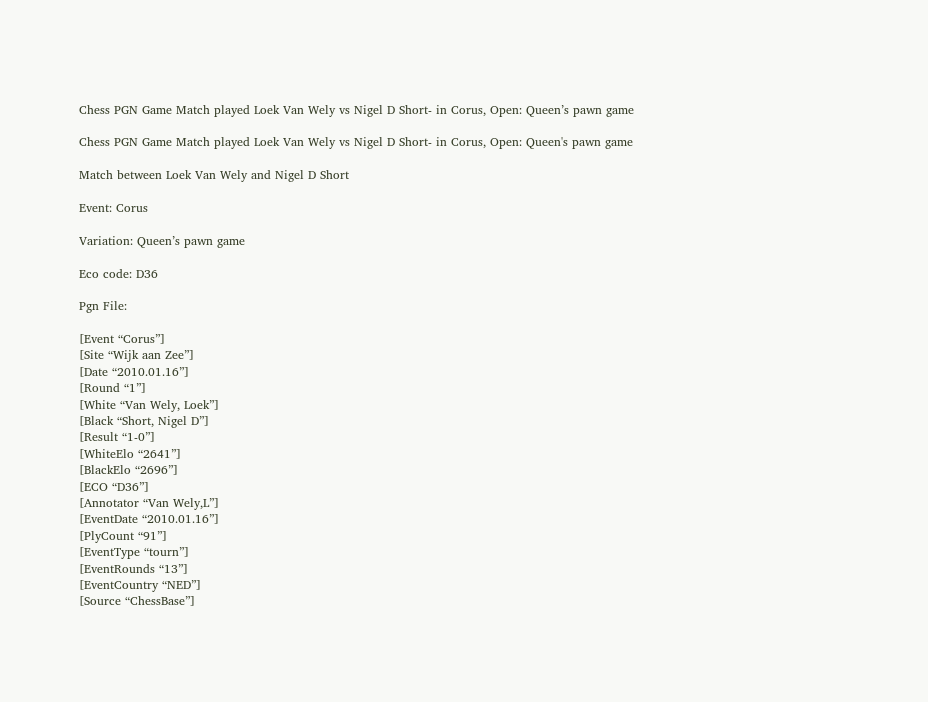Chess PGN Game Match played Loek Van Wely vs Nigel D Short- in Corus, Open: Queen’s pawn game

Chess PGN Game Match played Loek Van Wely vs Nigel D Short- in Corus, Open: Queen's pawn game

Match between Loek Van Wely and Nigel D Short

Event: Corus

Variation: Queen’s pawn game

Eco code: D36

Pgn File:

[Event “Corus”]
[Site “Wijk aan Zee”]
[Date “2010.01.16”]
[Round “1”]
[White “Van Wely, Loek”]
[Black “Short, Nigel D”]
[Result “1-0”]
[WhiteElo “2641”]
[BlackElo “2696”]
[ECO “D36”]
[Annotator “Van Wely,L”]
[EventDate “2010.01.16”]
[PlyCount “91”]
[EventType “tourn”]
[EventRounds “13”]
[EventCountry “NED”]
[Source “ChessBase”]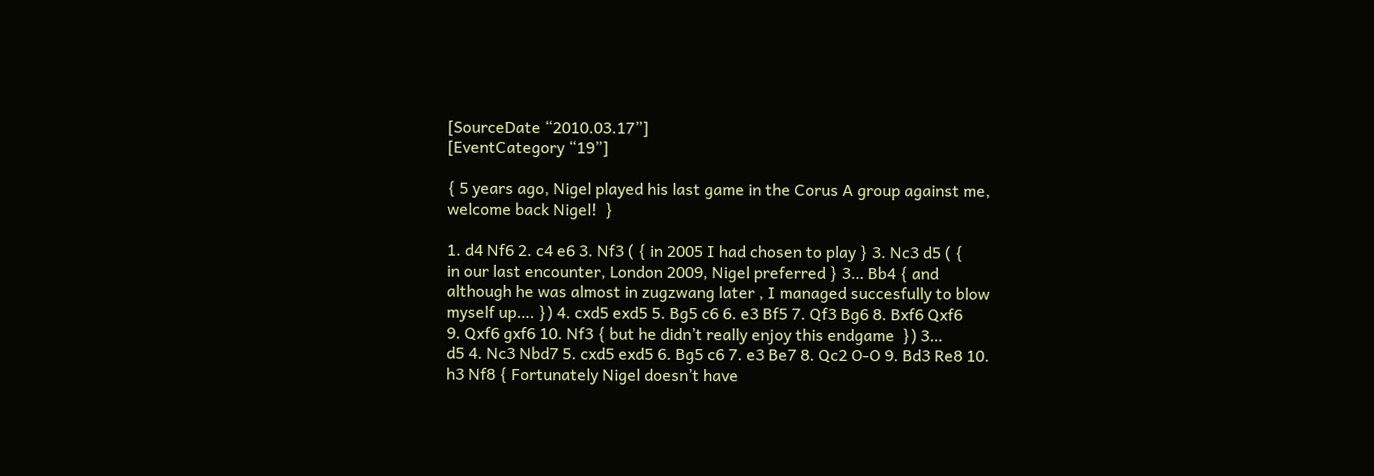[SourceDate “2010.03.17”]
[EventCategory “19”]

{ 5 years ago, Nigel played his last game in the Corus A group against me,
welcome back Nigel!  }

1. d4 Nf6 2. c4 e6 3. Nf3 ( { in 2005 I had chosen to play } 3. Nc3 d5 ( {
in our last encounter, London 2009, Nigel preferred } 3… Bb4 { and
although he was almost in zugzwang later , I managed succesfully to blow
myself up…. }) 4. cxd5 exd5 5. Bg5 c6 6. e3 Bf5 7. Qf3 Bg6 8. Bxf6 Qxf6
9. Qxf6 gxf6 10. Nf3 { but he didn’t really enjoy this endgame  }) 3…
d5 4. Nc3 Nbd7 5. cxd5 exd5 6. Bg5 c6 7. e3 Be7 8. Qc2 O-O 9. Bd3 Re8 10.
h3 Nf8 { Fortunately Nigel doesn’t have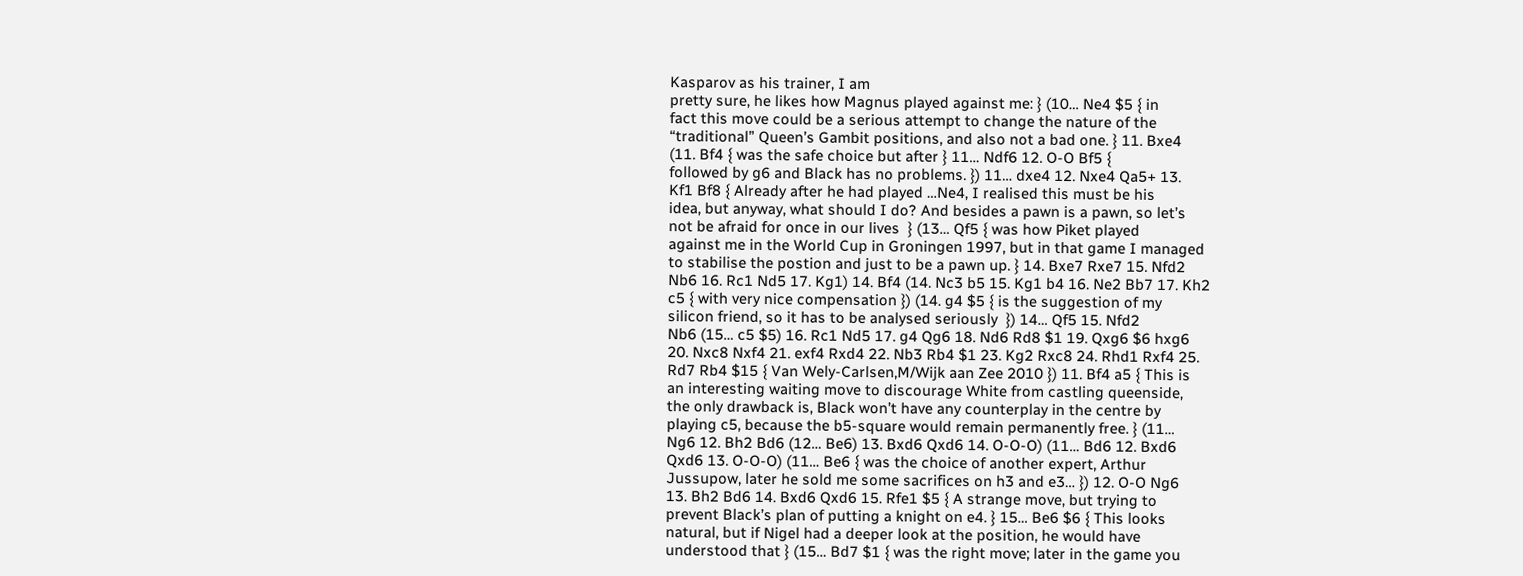Kasparov as his trainer, I am
pretty sure, he likes how Magnus played against me: } (10… Ne4 $5 { in
fact this move could be a serious attempt to change the nature of the
“traditional” Queen’s Gambit positions, and also not a bad one. } 11. Bxe4
(11. Bf4 { was the safe choice but after } 11… Ndf6 12. O-O Bf5 {
followed by g6 and Black has no problems. }) 11… dxe4 12. Nxe4 Qa5+ 13.
Kf1 Bf8 { Already after he had played …Ne4, I realised this must be his
idea, but anyway, what should I do? And besides a pawn is a pawn, so let’s
not be afraid for once in our lives  } (13… Qf5 { was how Piket played
against me in the World Cup in Groningen 1997, but in that game I managed
to stabilise the postion and just to be a pawn up. } 14. Bxe7 Rxe7 15. Nfd2
Nb6 16. Rc1 Nd5 17. Kg1) 14. Bf4 (14. Nc3 b5 15. Kg1 b4 16. Ne2 Bb7 17. Kh2
c5 { with very nice compensation }) (14. g4 $5 { is the suggestion of my
silicon friend, so it has to be analysed seriously  }) 14… Qf5 15. Nfd2
Nb6 (15… c5 $5) 16. Rc1 Nd5 17. g4 Qg6 18. Nd6 Rd8 $1 19. Qxg6 $6 hxg6
20. Nxc8 Nxf4 21. exf4 Rxd4 22. Nb3 Rb4 $1 23. Kg2 Rxc8 24. Rhd1 Rxf4 25.
Rd7 Rb4 $15 { Van Wely-Carlsen,M/Wijk aan Zee 2010 }) 11. Bf4 a5 { This is
an interesting waiting move to discourage White from castling queenside,
the only drawback is, Black won’t have any counterplay in the centre by
playing c5, because the b5-square would remain permanently free. } (11…
Ng6 12. Bh2 Bd6 (12… Be6) 13. Bxd6 Qxd6 14. O-O-O) (11… Bd6 12. Bxd6
Qxd6 13. O-O-O) (11… Be6 { was the choice of another expert, Arthur
Jussupow, later he sold me some sacrifices on h3 and e3… }) 12. O-O Ng6
13. Bh2 Bd6 14. Bxd6 Qxd6 15. Rfe1 $5 { A strange move, but trying to
prevent Black’s plan of putting a knight on e4. } 15… Be6 $6 { This looks
natural, but if Nigel had a deeper look at the position, he would have
understood that } (15… Bd7 $1 { was the right move; later in the game you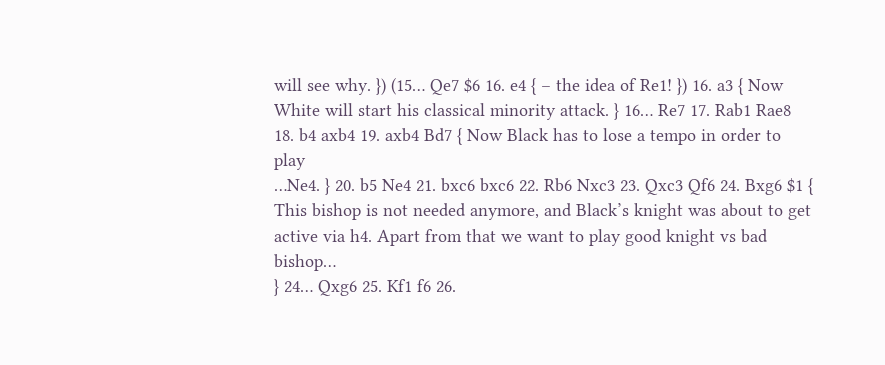will see why. }) (15… Qe7 $6 16. e4 { – the idea of Re1! }) 16. a3 { Now
White will start his classical minority attack. } 16… Re7 17. Rab1 Rae8
18. b4 axb4 19. axb4 Bd7 { Now Black has to lose a tempo in order to play
…Ne4. } 20. b5 Ne4 21. bxc6 bxc6 22. Rb6 Nxc3 23. Qxc3 Qf6 24. Bxg6 $1 {
This bishop is not needed anymore, and Black’s knight was about to get
active via h4. Apart from that we want to play good knight vs bad bishop…
} 24… Qxg6 25. Kf1 f6 26.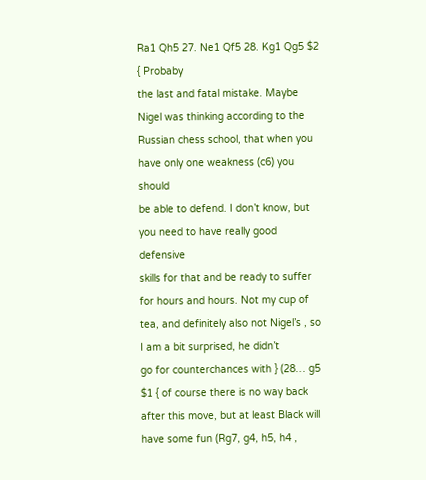Ra1 Qh5 27. Ne1 Qf5 28. Kg1 Qg5 $2 { Probaby
the last and fatal mistake. Maybe Nigel was thinking according to the
Russian chess school, that when you have only one weakness (c6) you should
be able to defend. I don’t know, but you need to have really good defensive
skills for that and be ready to suffer for hours and hours. Not my cup of
tea, and definitely also not Nigel’s , so I am a bit surprised, he didn’t
go for counterchances with } (28… g5 $1 { of course there is no way back
after this move, but at least Black will have some fun (Rg7, g4, h5, h4 ,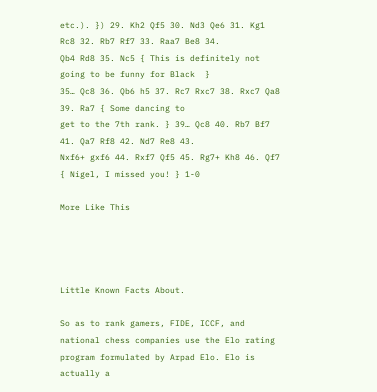etc.). }) 29. Kh2 Qf5 30. Nd3 Qe6 31. Kg1 Rc8 32. Rb7 Rf7 33. Raa7 Be8 34.
Qb4 Rd8 35. Nc5 { This is definitely not going to be funny for Black  }
35… Qc8 36. Qb6 h5 37. Rc7 Rxc7 38. Rxc7 Qa8 39. Ra7 { Some dancing to
get to the 7th rank. } 39… Qc8 40. Rb7 Bf7 41. Qa7 Rf8 42. Nd7 Re8 43.
Nxf6+ gxf6 44. Rxf7 Qf5 45. Rg7+ Kh8 46. Qf7 { Nigel, I missed you! } 1-0

More Like This




Little Known Facts About.

So as to rank gamers, FIDE, ICCF, and national chess companies use the Elo rating program formulated by Arpad Elo. Elo is actually a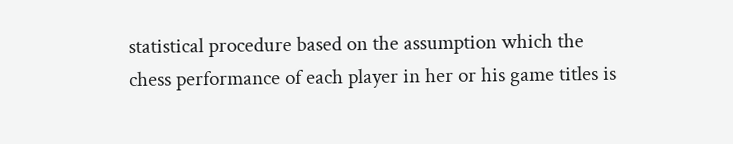statistical procedure based on the assumption which the chess performance of each player in her or his game titles is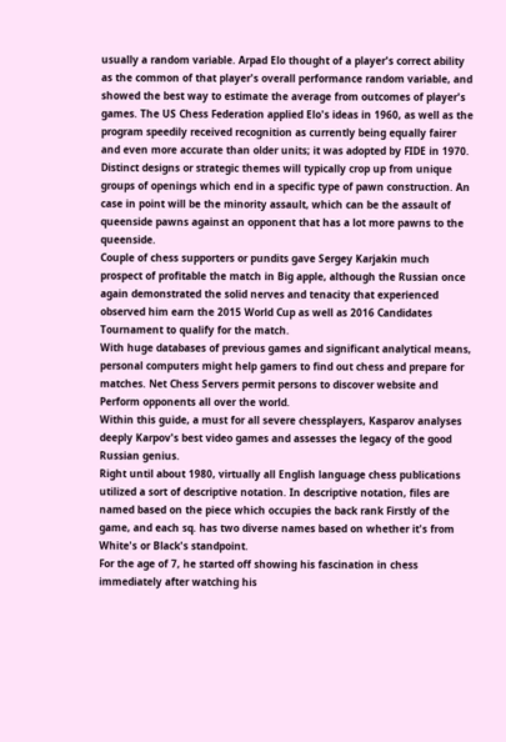usually a random variable. Arpad Elo thought of a player's correct ability as the common of that player's overall performance random variable, and showed the best way to estimate the average from outcomes of player's games. The US Chess Federation applied Elo's ideas in 1960, as well as the program speedily received recognition as currently being equally fairer and even more accurate than older units; it was adopted by FIDE in 1970.
Distinct designs or strategic themes will typically crop up from unique groups of openings which end in a specific type of pawn construction. An case in point will be the minority assault, which can be the assault of queenside pawns against an opponent that has a lot more pawns to the queenside.
Couple of chess supporters or pundits gave Sergey Karjakin much prospect of profitable the match in Big apple, although the Russian once again demonstrated the solid nerves and tenacity that experienced observed him earn the 2015 World Cup as well as 2016 Candidates Tournament to qualify for the match.
With huge databases of previous games and significant analytical means, personal computers might help gamers to find out chess and prepare for matches. Net Chess Servers permit persons to discover website and Perform opponents all over the world.
Within this guide, a must for all severe chessplayers, Kasparov analyses deeply Karpov's best video games and assesses the legacy of the good Russian genius.
Right until about 1980, virtually all English language chess publications utilized a sort of descriptive notation. In descriptive notation, files are named based on the piece which occupies the back rank Firstly of the game, and each sq. has two diverse names based on whether it's from White's or Black's standpoint.
For the age of 7, he started off showing his fascination in chess immediately after watching his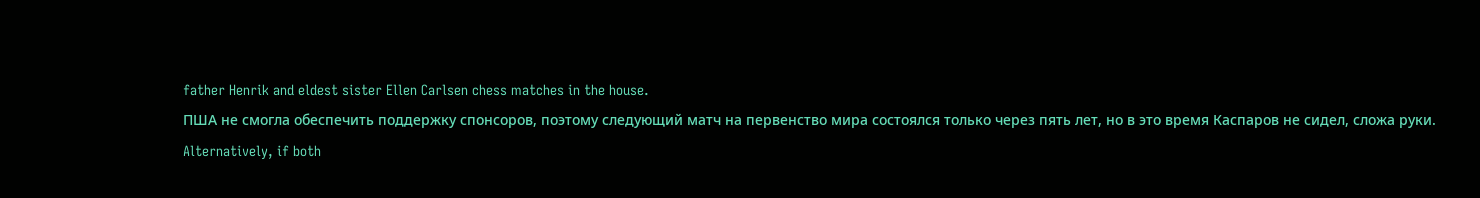father Henrik and eldest sister Ellen Carlsen chess matches in the house.
ПША не смогла обеспечить поддержку спонсоров, поэтому следующий матч на первенство мира состоялся только через пять лет, но в это время Каспаров не сидел, сложа руки.
Alternatively, if both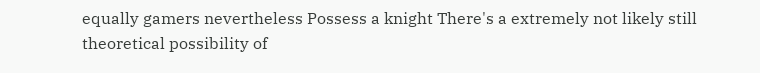equally gamers nevertheless Possess a knight There's a extremely not likely still theoretical possibility of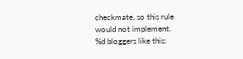checkmate, so this rule would not implement.
%d bloggers like this: